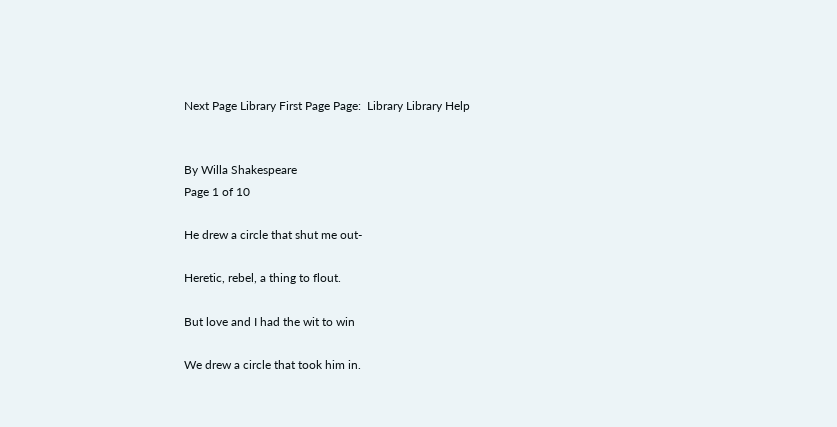Next Page Library First Page Page:  Library Library Help


By Willa Shakespeare
Page 1 of 10

He drew a circle that shut me out-

Heretic, rebel, a thing to flout.

But love and I had the wit to win

We drew a circle that took him in.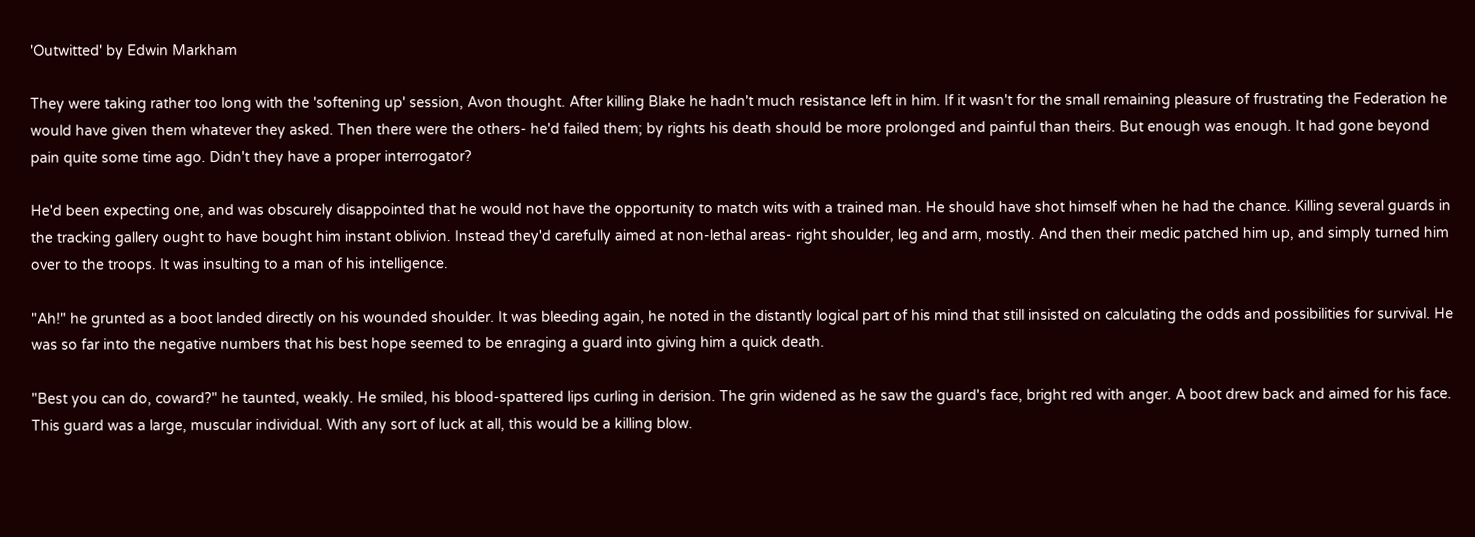'Outwitted' by Edwin Markham

They were taking rather too long with the 'softening up' session, Avon thought. After killing Blake he hadn't much resistance left in him. If it wasn't for the small remaining pleasure of frustrating the Federation he would have given them whatever they asked. Then there were the others- he'd failed them; by rights his death should be more prolonged and painful than theirs. But enough was enough. It had gone beyond pain quite some time ago. Didn't they have a proper interrogator?

He'd been expecting one, and was obscurely disappointed that he would not have the opportunity to match wits with a trained man. He should have shot himself when he had the chance. Killing several guards in the tracking gallery ought to have bought him instant oblivion. Instead they'd carefully aimed at non-lethal areas- right shoulder, leg and arm, mostly. And then their medic patched him up, and simply turned him over to the troops. It was insulting to a man of his intelligence.

"Ah!" he grunted as a boot landed directly on his wounded shoulder. It was bleeding again, he noted in the distantly logical part of his mind that still insisted on calculating the odds and possibilities for survival. He was so far into the negative numbers that his best hope seemed to be enraging a guard into giving him a quick death.

"Best you can do, coward?" he taunted, weakly. He smiled, his blood-spattered lips curling in derision. The grin widened as he saw the guard's face, bright red with anger. A boot drew back and aimed for his face. This guard was a large, muscular individual. With any sort of luck at all, this would be a killing blow.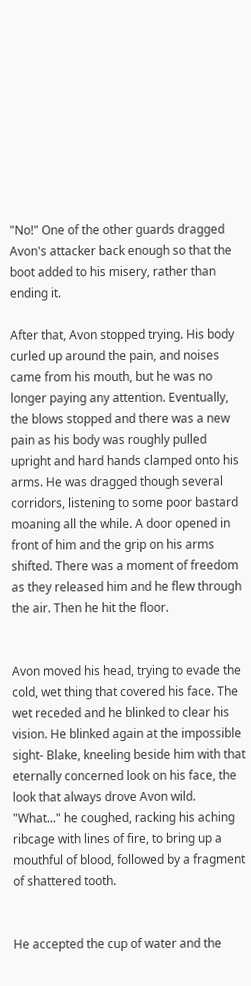"No!" One of the other guards dragged Avon's attacker back enough so that the boot added to his misery, rather than ending it.

After that, Avon stopped trying. His body curled up around the pain, and noises came from his mouth, but he was no longer paying any attention. Eventually, the blows stopped and there was a new pain as his body was roughly pulled upright and hard hands clamped onto his arms. He was dragged though several corridors, listening to some poor bastard moaning all the while. A door opened in front of him and the grip on his arms shifted. There was a moment of freedom as they released him and he flew through the air. Then he hit the floor.


Avon moved his head, trying to evade the cold, wet thing that covered his face. The wet receded and he blinked to clear his vision. He blinked again at the impossible sight- Blake, kneeling beside him with that eternally concerned look on his face, the look that always drove Avon wild. "What..." he coughed, racking his aching ribcage with lines of fire, to bring up a mouthful of blood, followed by a fragment of shattered tooth.


He accepted the cup of water and the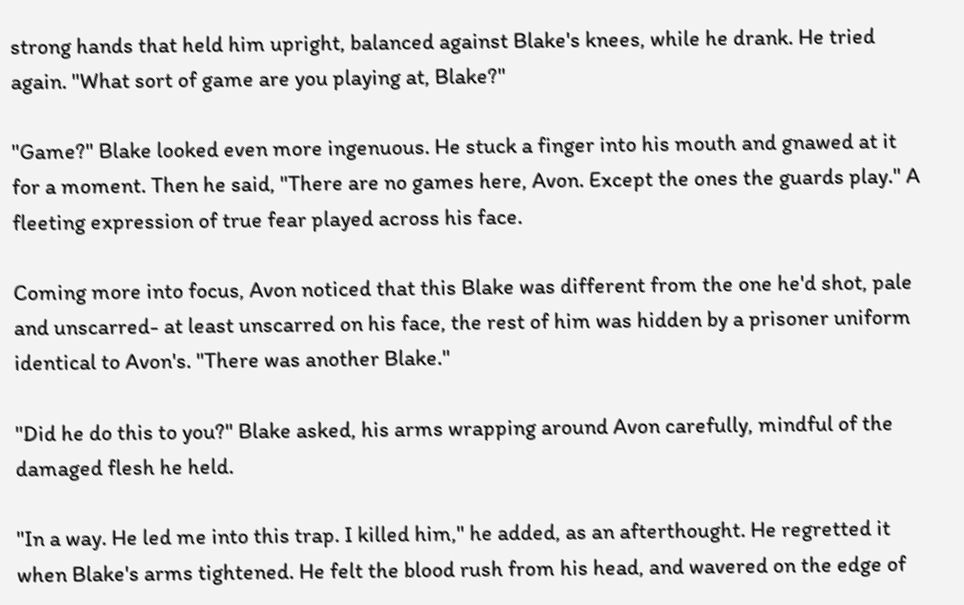strong hands that held him upright, balanced against Blake's knees, while he drank. He tried again. "What sort of game are you playing at, Blake?"

"Game?" Blake looked even more ingenuous. He stuck a finger into his mouth and gnawed at it for a moment. Then he said, "There are no games here, Avon. Except the ones the guards play." A fleeting expression of true fear played across his face.

Coming more into focus, Avon noticed that this Blake was different from the one he'd shot, pale and unscarred- at least unscarred on his face, the rest of him was hidden by a prisoner uniform identical to Avon's. "There was another Blake."

"Did he do this to you?" Blake asked, his arms wrapping around Avon carefully, mindful of the damaged flesh he held.

"In a way. He led me into this trap. I killed him," he added, as an afterthought. He regretted it when Blake's arms tightened. He felt the blood rush from his head, and wavered on the edge of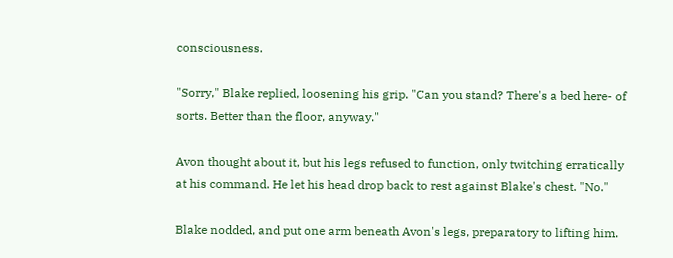consciousness.

"Sorry," Blake replied, loosening his grip. "Can you stand? There's a bed here- of sorts. Better than the floor, anyway."

Avon thought about it, but his legs refused to function, only twitching erratically at his command. He let his head drop back to rest against Blake's chest. "No."

Blake nodded, and put one arm beneath Avon's legs, preparatory to lifting him.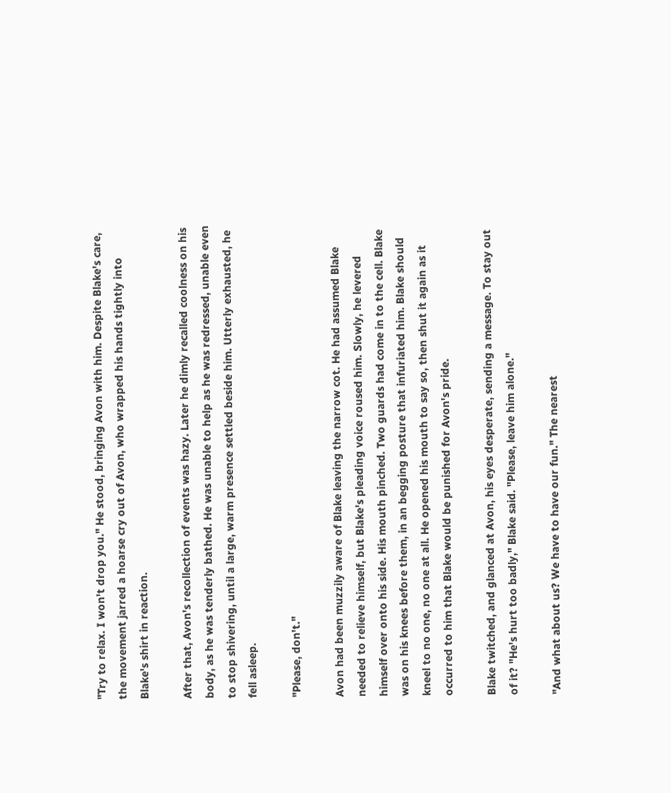"Try to relax. I won't drop you." He stood, bringing Avon with him. Despite Blake's care, the movement jarred a hoarse cry out of Avon, who wrapped his hands tightly into Blake's shirt in reaction.

After that, Avon's recollection of events was hazy. Later he dimly recalled coolness on his body, as he was tenderly bathed. He was unable to help as he was redressed, unable even to stop shivering, until a large, warm presence settled beside him. Utterly exhausted, he fell asleep.

"Please, don't."

Avon had been muzzily aware of Blake leaving the narrow cot. He had assumed Blake needed to relieve himself, but Blake's pleading voice roused him. Slowly, he levered himself over onto his side. His mouth pinched. Two guards had come in to the cell. Blake was on his knees before them, in an begging posture that infuriated him. Blake should kneel to no one, no one at all. He opened his mouth to say so, then shut it again as it occurred to him that Blake would be punished for Avon's pride.

Blake twitched, and glanced at Avon, his eyes desperate, sending a message. To stay out of it? "He's hurt too badly," Blake said. "Please, leave him alone."

"And what about us? We have to have our fun." The nearest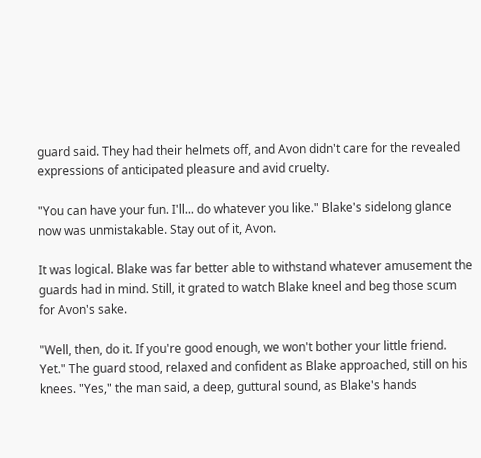guard said. They had their helmets off, and Avon didn't care for the revealed expressions of anticipated pleasure and avid cruelty.

"You can have your fun. I'll... do whatever you like." Blake's sidelong glance now was unmistakable. Stay out of it, Avon.

It was logical. Blake was far better able to withstand whatever amusement the guards had in mind. Still, it grated to watch Blake kneel and beg those scum for Avon's sake.

"Well, then, do it. If you're good enough, we won't bother your little friend. Yet." The guard stood, relaxed and confident as Blake approached, still on his knees. "Yes," the man said, a deep, guttural sound, as Blake's hands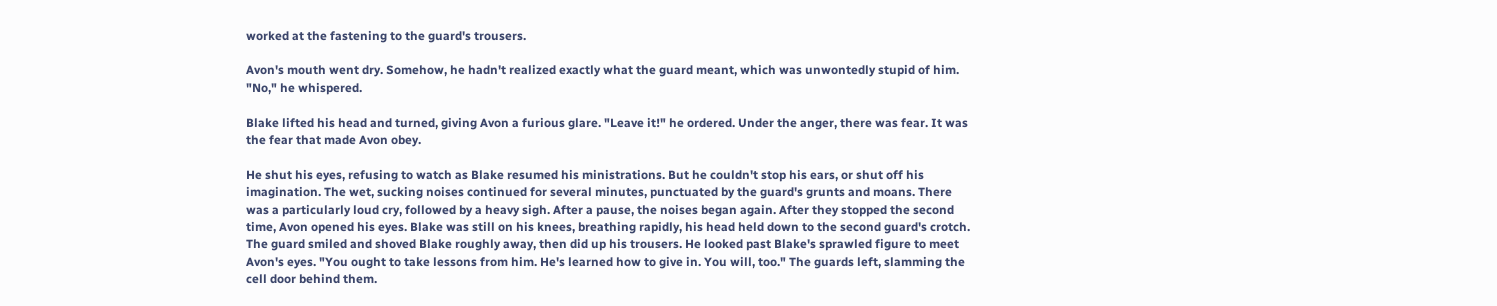worked at the fastening to the guard's trousers.

Avon's mouth went dry. Somehow, he hadn't realized exactly what the guard meant, which was unwontedly stupid of him. "No," he whispered.

Blake lifted his head and turned, giving Avon a furious glare. "Leave it!" he ordered. Under the anger, there was fear. It was the fear that made Avon obey.

He shut his eyes, refusing to watch as Blake resumed his ministrations. But he couldn't stop his ears, or shut off his imagination. The wet, sucking noises continued for several minutes, punctuated by the guard's grunts and moans. There was a particularly loud cry, followed by a heavy sigh. After a pause, the noises began again. After they stopped the second time, Avon opened his eyes. Blake was still on his knees, breathing rapidly, his head held down to the second guard's crotch. The guard smiled and shoved Blake roughly away, then did up his trousers. He looked past Blake's sprawled figure to meet Avon's eyes. "You ought to take lessons from him. He's learned how to give in. You will, too." The guards left, slamming the cell door behind them.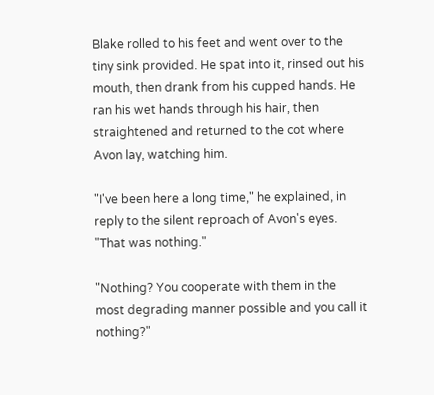Blake rolled to his feet and went over to the tiny sink provided. He spat into it, rinsed out his mouth, then drank from his cupped hands. He ran his wet hands through his hair, then straightened and returned to the cot where Avon lay, watching him.

"I've been here a long time," he explained, in reply to the silent reproach of Avon's eyes. "That was nothing."

"Nothing? You cooperate with them in the most degrading manner possible and you call it nothing?"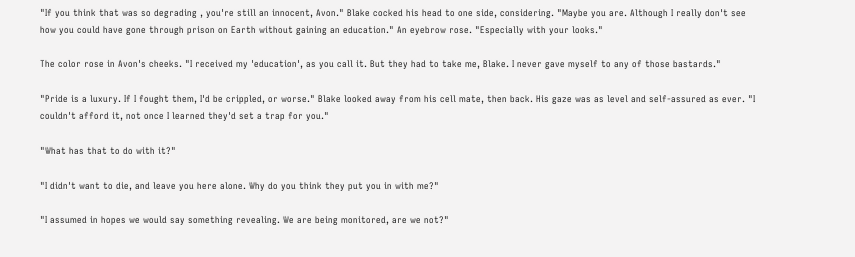"If you think that was so degrading , you're still an innocent, Avon." Blake cocked his head to one side, considering. "Maybe you are. Although I really don't see how you could have gone through prison on Earth without gaining an education." An eyebrow rose. "Especially with your looks."

The color rose in Avon's cheeks. "I received my 'education', as you call it. But they had to take me, Blake. I never gave myself to any of those bastards."

"Pride is a luxury. If I fought them, I'd be crippled, or worse." Blake looked away from his cell mate, then back. His gaze was as level and self-assured as ever. "I couldn't afford it, not once I learned they'd set a trap for you."

"What has that to do with it?"

"I didn't want to die, and leave you here alone. Why do you think they put you in with me?"

"I assumed in hopes we would say something revealing. We are being monitored, are we not?"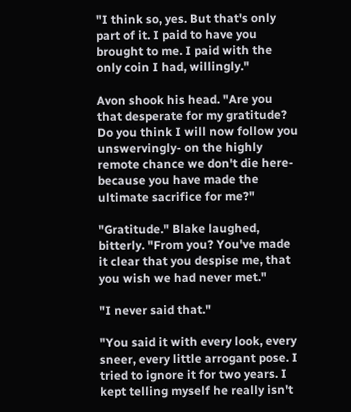"I think so, yes. But that's only part of it. I paid to have you brought to me. I paid with the only coin I had, willingly."

Avon shook his head. "Are you that desperate for my gratitude? Do you think I will now follow you unswervingly- on the highly remote chance we don't die here- because you have made the ultimate sacrifice for me?"

"Gratitude." Blake laughed, bitterly. "From you? You've made it clear that you despise me, that you wish we had never met."

"I never said that."

"You said it with every look, every sneer, every little arrogant pose. I tried to ignore it for two years. I kept telling myself he really isn't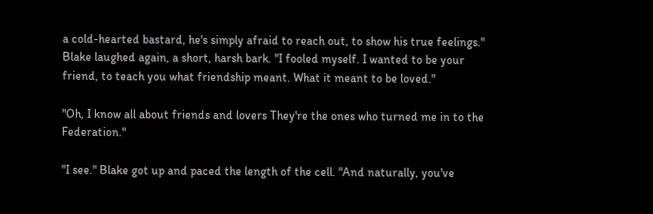a cold-hearted bastard, he's simply afraid to reach out, to show his true feelings." Blake laughed again, a short, harsh bark. "I fooled myself. I wanted to be your friend, to teach you what friendship meant. What it meant to be loved."

"Oh, I know all about friends and lovers They're the ones who turned me in to the Federation."

"I see." Blake got up and paced the length of the cell. "And naturally, you've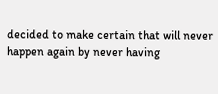decided to make certain that will never happen again by never having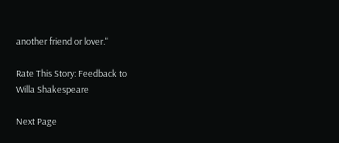another friend or lover."

Rate This Story: Feedback to
Willa Shakespeare

Next Page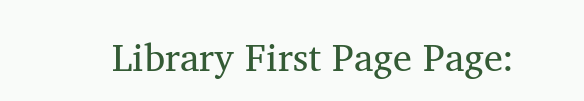Library First Page Page: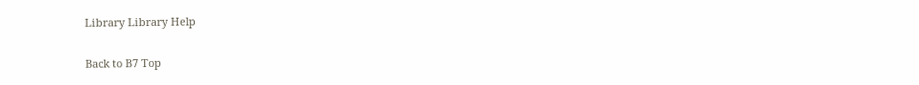Library Library Help

Back to B7 Top